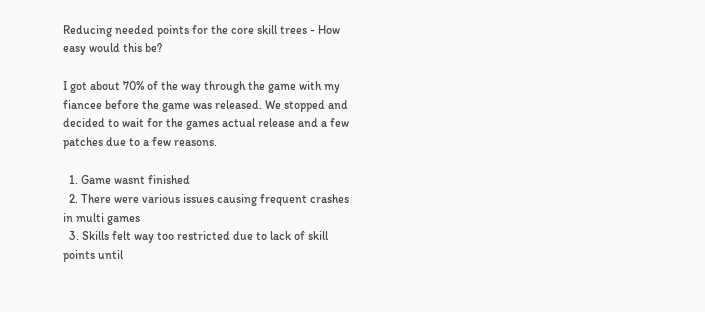Reducing needed points for the core skill trees - How easy would this be?

I got about 70% of the way through the game with my fiancee before the game was released. We stopped and decided to wait for the games actual release and a few patches due to a few reasons.

  1. Game wasnt finished
  2. There were various issues causing frequent crashes in multi games
  3. Skills felt way too restricted due to lack of skill points until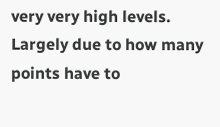very very high levels. Largely due to how many points have to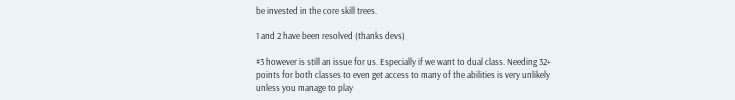be invested in the core skill trees.

1 and 2 have been resolved (thanks devs)

#3 however is still an issue for us. Especially if we want to dual class. Needing 32+ points for both classes to even get access to many of the abilities is very unlikely unless you manage to play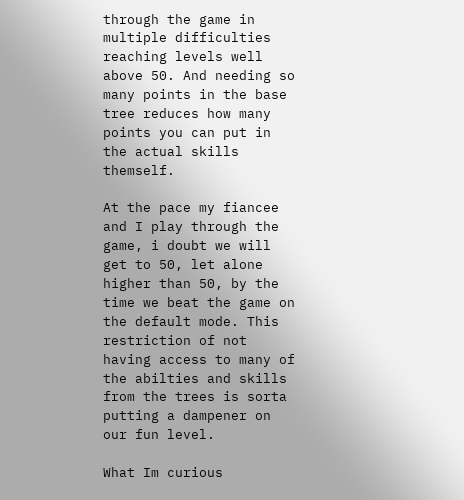through the game in multiple difficulties reaching levels well above 50. And needing so many points in the base tree reduces how many points you can put in the actual skills themself.

At the pace my fiancee and I play through the game, i doubt we will get to 50, let alone higher than 50, by the time we beat the game on the default mode. This restriction of not having access to many of the abilties and skills from the trees is sorta putting a dampener on our fun level.

What Im curious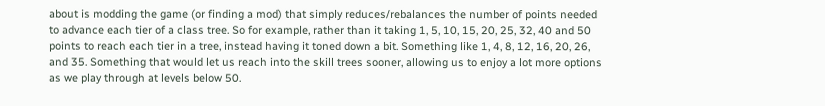about is modding the game (or finding a mod) that simply reduces/rebalances the number of points needed to advance each tier of a class tree. So for example, rather than it taking 1, 5, 10, 15, 20, 25, 32, 40 and 50 points to reach each tier in a tree, instead having it toned down a bit. Something like 1, 4, 8, 12, 16, 20, 26, and 35. Something that would let us reach into the skill trees sooner, allowing us to enjoy a lot more options as we play through at levels below 50.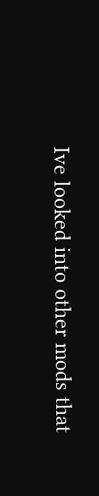Ive looked into other mods that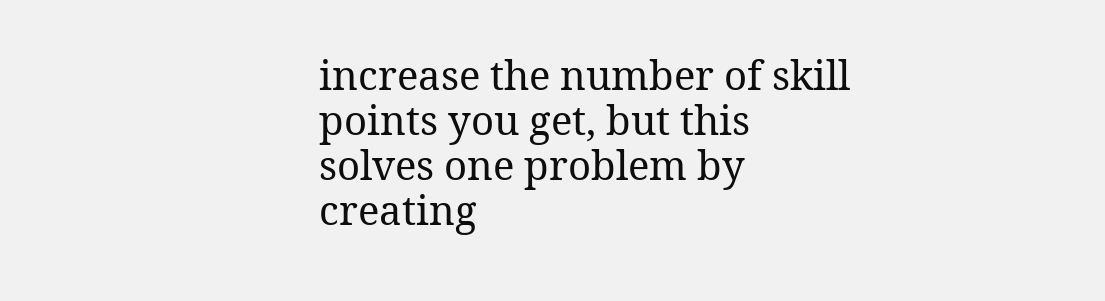increase the number of skill points you get, but this solves one problem by creating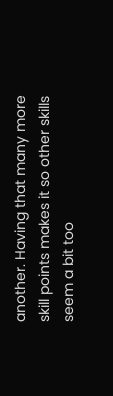another. Having that many more skill points makes it so other skills seem a bit too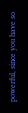powerful, since you have so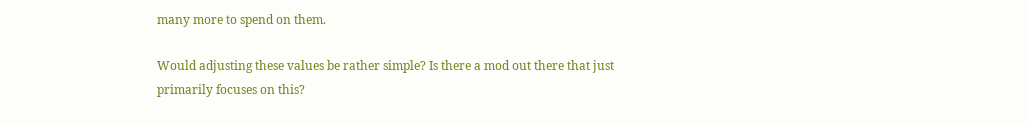many more to spend on them.

Would adjusting these values be rather simple? Is there a mod out there that just primarily focuses on this?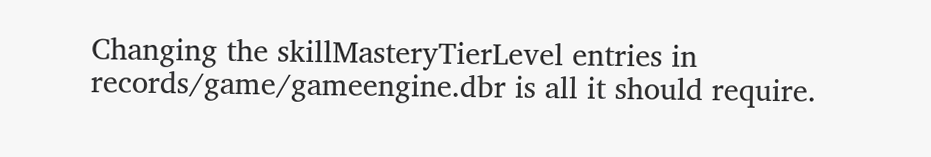Changing the skillMasteryTierLevel entries in records/game/gameengine.dbr is all it should require.